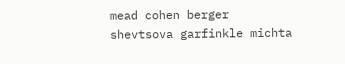mead cohen berger shevtsova garfinkle michta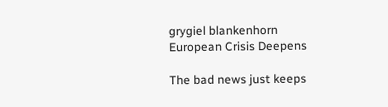grygiel blankenhorn
European Crisis Deepens

The bad news just keeps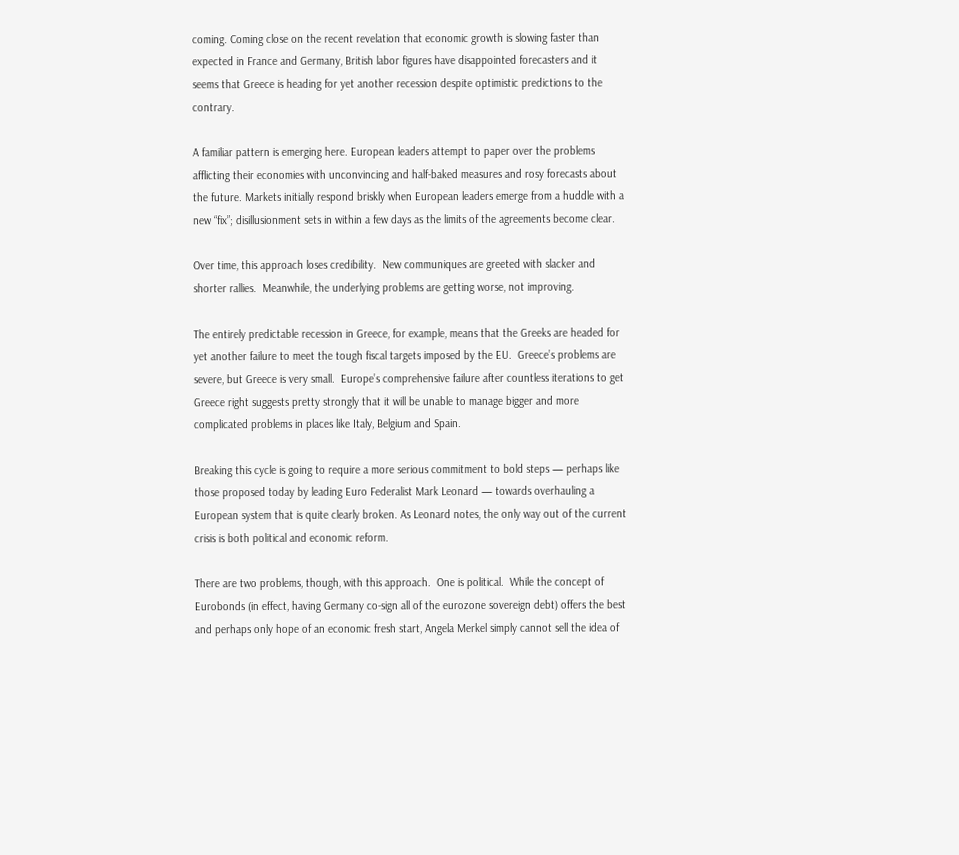coming. Coming close on the recent revelation that economic growth is slowing faster than expected in France and Germany, British labor figures have disappointed forecasters and it seems that Greece is heading for yet another recession despite optimistic predictions to the contrary.

A familiar pattern is emerging here. European leaders attempt to paper over the problems afflicting their economies with unconvincing and half-baked measures and rosy forecasts about the future. Markets initially respond briskly when European leaders emerge from a huddle with a new “fix”; disillusionment sets in within a few days as the limits of the agreements become clear.

Over time, this approach loses credibility.  New communiques are greeted with slacker and shorter rallies.  Meanwhile, the underlying problems are getting worse, not improving.

The entirely predictable recession in Greece, for example, means that the Greeks are headed for yet another failure to meet the tough fiscal targets imposed by the EU.  Greece’s problems are severe, but Greece is very small.  Europe’s comprehensive failure after countless iterations to get Greece right suggests pretty strongly that it will be unable to manage bigger and more complicated problems in places like Italy, Belgium and Spain.

Breaking this cycle is going to require a more serious commitment to bold steps — perhaps like those proposed today by leading Euro Federalist Mark Leonard — towards overhauling a European system that is quite clearly broken. As Leonard notes, the only way out of the current crisis is both political and economic reform.

There are two problems, though, with this approach.  One is political.  While the concept of Eurobonds (in effect, having Germany co-sign all of the eurozone sovereign debt) offers the best and perhaps only hope of an economic fresh start, Angela Merkel simply cannot sell the idea of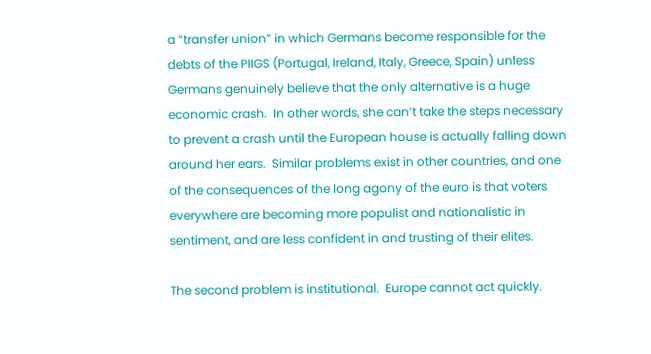a “transfer union” in which Germans become responsible for the debts of the PIIGS (Portugal, Ireland, Italy, Greece, Spain) unless Germans genuinely believe that the only alternative is a huge economic crash.  In other words, she can’t take the steps necessary to prevent a crash until the European house is actually falling down around her ears.  Similar problems exist in other countries, and one of the consequences of the long agony of the euro is that voters everywhere are becoming more populist and nationalistic in sentiment, and are less confident in and trusting of their elites.

The second problem is institutional.  Europe cannot act quickly.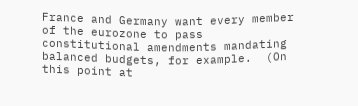France and Germany want every member of the eurozone to pass constitutional amendments mandating balanced budgets, for example.  (On this point at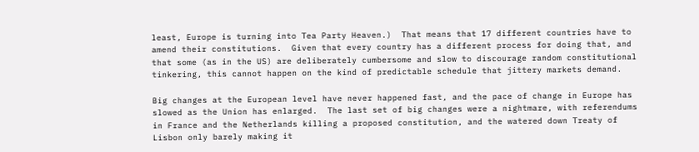least, Europe is turning into Tea Party Heaven.)  That means that 17 different countries have to amend their constitutions.  Given that every country has a different process for doing that, and that some (as in the US) are deliberately cumbersome and slow to discourage random constitutional tinkering, this cannot happen on the kind of predictable schedule that jittery markets demand.

Big changes at the European level have never happened fast, and the pace of change in Europe has slowed as the Union has enlarged.  The last set of big changes were a nightmare, with referendums in France and the Netherlands killing a proposed constitution, and the watered down Treaty of Lisbon only barely making it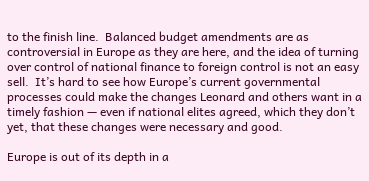to the finish line.  Balanced budget amendments are as controversial in Europe as they are here, and the idea of turning over control of national finance to foreign control is not an easy sell.  It’s hard to see how Europe’s current governmental processes could make the changes Leonard and others want in a timely fashion — even if national elites agreed, which they don’t yet, that these changes were necessary and good.

Europe is out of its depth in a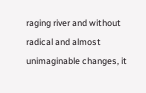raging river and without radical and almost unimaginable changes, it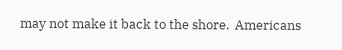may not make it back to the shore.  Americans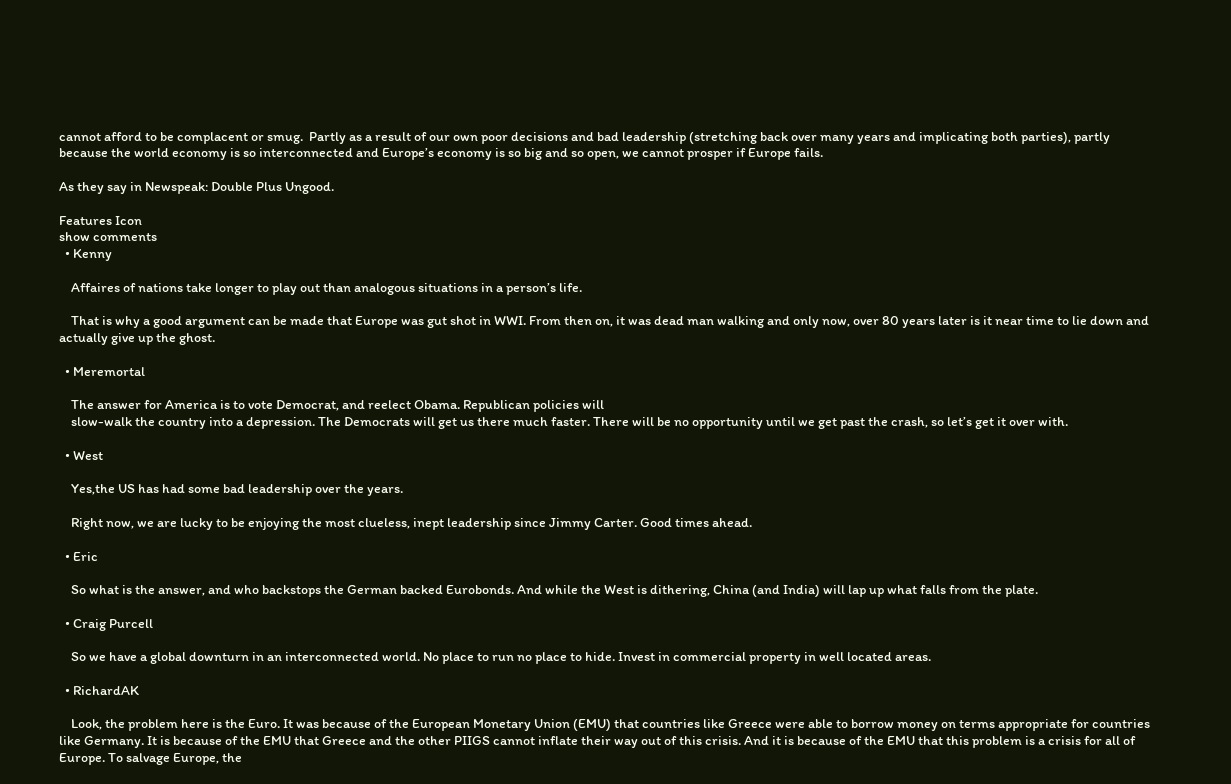cannot afford to be complacent or smug.  Partly as a result of our own poor decisions and bad leadership (stretching back over many years and implicating both parties), partly because the world economy is so interconnected and Europe’s economy is so big and so open, we cannot prosper if Europe fails.

As they say in Newspeak: Double Plus Ungood.

Features Icon
show comments
  • Kenny

    Affaires of nations take longer to play out than analogous situations in a person’s life.

    That is why a good argument can be made that Europe was gut shot in WWI. From then on, it was dead man walking and only now, over 80 years later is it near time to lie down and actually give up the ghost.

  • Meremortal

    The answer for America is to vote Democrat, and reelect Obama. Republican policies will
    slow-walk the country into a depression. The Democrats will get us there much faster. There will be no opportunity until we get past the crash, so let’s get it over with.

  • West

    Yes,the US has had some bad leadership over the years.

    Right now, we are lucky to be enjoying the most clueless, inept leadership since Jimmy Carter. Good times ahead.

  • Eric

    So what is the answer, and who backstops the German backed Eurobonds. And while the West is dithering, China (and India) will lap up what falls from the plate.

  • Craig Purcell

    So we have a global downturn in an interconnected world. No place to run no place to hide. Invest in commercial property in well located areas.

  • RichardAK

    Look, the problem here is the Euro. It was because of the European Monetary Union (EMU) that countries like Greece were able to borrow money on terms appropriate for countries like Germany. It is because of the EMU that Greece and the other PIIGS cannot inflate their way out of this crisis. And it is because of the EMU that this problem is a crisis for all of Europe. To salvage Europe, the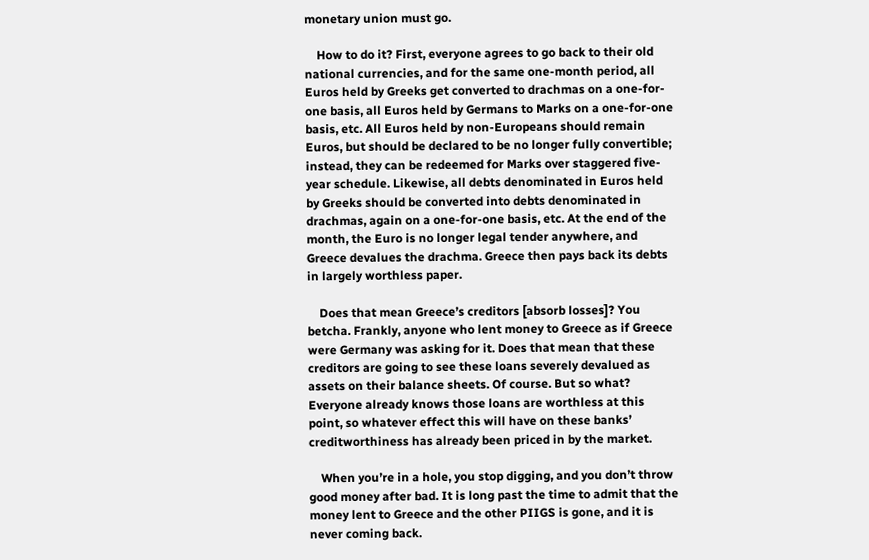monetary union must go.

    How to do it? First, everyone agrees to go back to their old national currencies, and for the same one-month period, all Euros held by Greeks get converted to drachmas on a one-for-one basis, all Euros held by Germans to Marks on a one-for-one basis, etc. All Euros held by non-Europeans should remain Euros, but should be declared to be no longer fully convertible; instead, they can be redeemed for Marks over staggered five-year schedule. Likewise, all debts denominated in Euros held by Greeks should be converted into debts denominated in drachmas, again on a one-for-one basis, etc. At the end of the month, the Euro is no longer legal tender anywhere, and Greece devalues the drachma. Greece then pays back its debts in largely worthless paper.

    Does that mean Greece’s creditors [absorb losses]? You betcha. Frankly, anyone who lent money to Greece as if Greece were Germany was asking for it. Does that mean that these creditors are going to see these loans severely devalued as assets on their balance sheets. Of course. But so what? Everyone already knows those loans are worthless at this point, so whatever effect this will have on these banks’ creditworthiness has already been priced in by the market.

    When you’re in a hole, you stop digging, and you don’t throw good money after bad. It is long past the time to admit that the money lent to Greece and the other PIIGS is gone, and it is never coming back.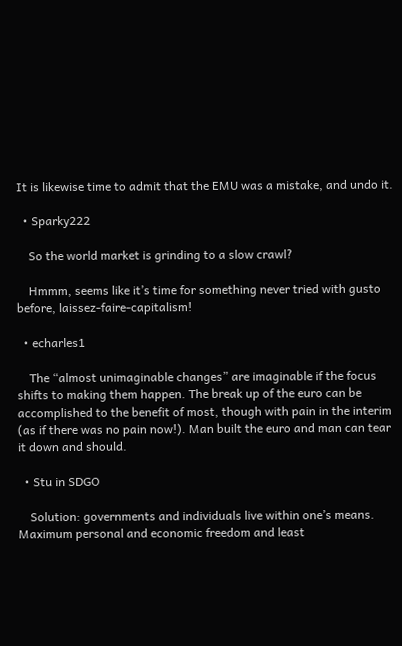It is likewise time to admit that the EMU was a mistake, and undo it.

  • Sparky222

    So the world market is grinding to a slow crawl?

    Hmmm, seems like it’s time for something never tried with gusto before, laissez-faire-capitalism!

  • echarles1

    The “almost unimaginable changes” are imaginable if the focus shifts to making them happen. The break up of the euro can be accomplished to the benefit of most, though with pain in the interim (as if there was no pain now!). Man built the euro and man can tear it down and should.

  • Stu in SDGO

    Solution: governments and individuals live within one’s means. Maximum personal and economic freedom and least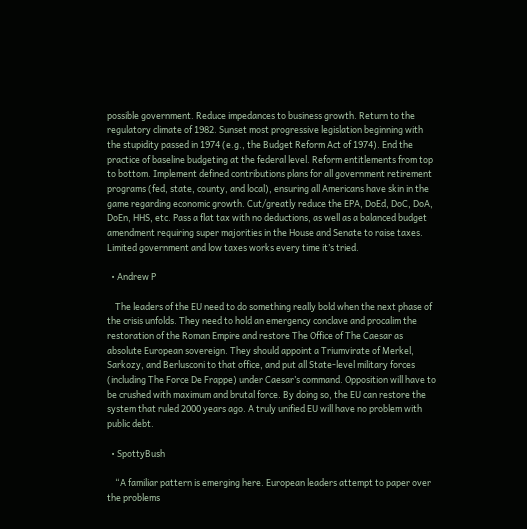possible government. Reduce impedances to business growth. Return to the regulatory climate of 1982. Sunset most progressive legislation beginning with the stupidity passed in 1974 (e.g., the Budget Reform Act of 1974). End the practice of baseline budgeting at the federal level. Reform entitlements from top to bottom. Implement defined contributions plans for all government retirement programs (fed, state, county, and local), ensuring all Americans have skin in the game regarding economic growth. Cut/greatly reduce the EPA, DoEd, DoC, DoA, DoEn, HHS, etc. Pass a flat tax with no deductions, as well as a balanced budget amendment requiring super majorities in the House and Senate to raise taxes. Limited government and low taxes works every time it’s tried.

  • Andrew P

    The leaders of the EU need to do something really bold when the next phase of the crisis unfolds. They need to hold an emergency conclave and procalim the restoration of the Roman Empire and restore The Office of The Caesar as absolute European sovereign. They should appoint a Triumvirate of Merkel, Sarkozy, and Berlusconi to that office, and put all State-level military forces (including The Force De Frappe) under Caesar’s command. Opposition will have to be crushed with maximum and brutal force. By doing so, the EU can restore the system that ruled 2000 years ago. A truly unified EU will have no problem with public debt.

  • SpottyBush

    “A familiar pattern is emerging here. European leaders attempt to paper over the problems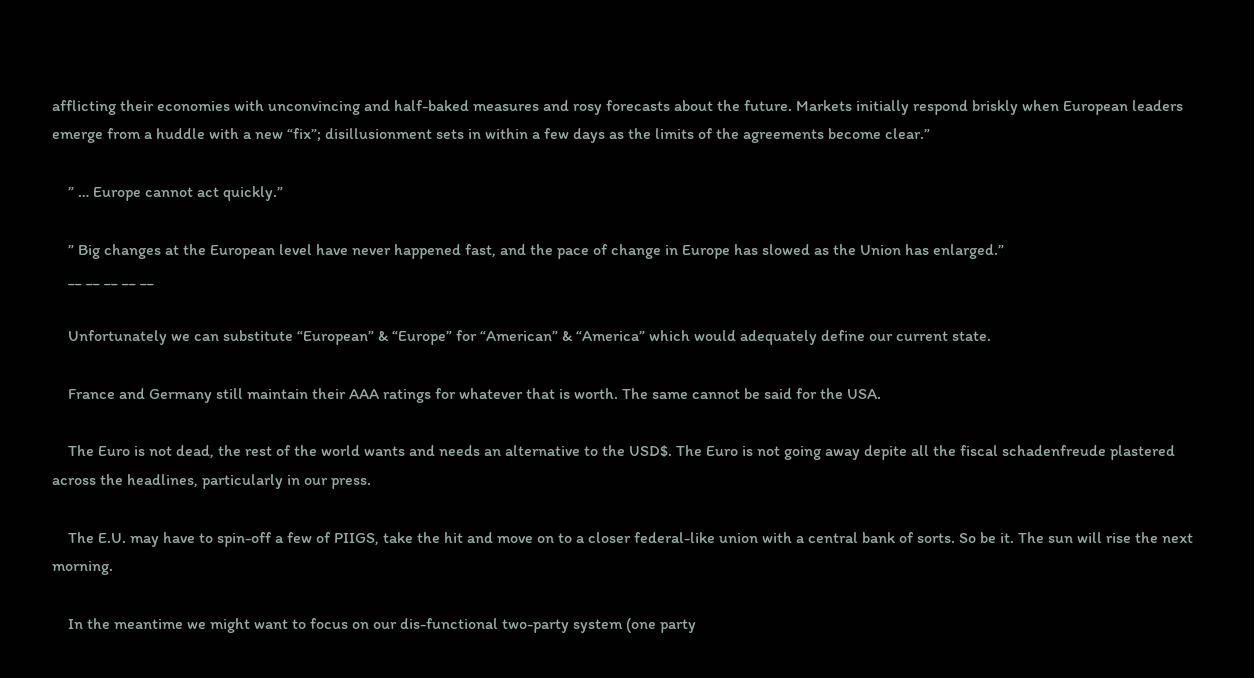afflicting their economies with unconvincing and half-baked measures and rosy forecasts about the future. Markets initially respond briskly when European leaders emerge from a huddle with a new “fix”; disillusionment sets in within a few days as the limits of the agreements become clear.”

    ” … Europe cannot act quickly.”

    ” Big changes at the European level have never happened fast, and the pace of change in Europe has slowed as the Union has enlarged.”
    __ __ __ __ __

    Unfortunately we can substitute “European” & “Europe” for “American” & “America” which would adequately define our current state.

    France and Germany still maintain their AAA ratings for whatever that is worth. The same cannot be said for the USA.

    The Euro is not dead, the rest of the world wants and needs an alternative to the USD$. The Euro is not going away depite all the fiscal schadenfreude plastered across the headlines, particularly in our press.

    The E.U. may have to spin-off a few of PIIGS, take the hit and move on to a closer federal-like union with a central bank of sorts. So be it. The sun will rise the next morning.

    In the meantime we might want to focus on our dis-functional two-party system (one party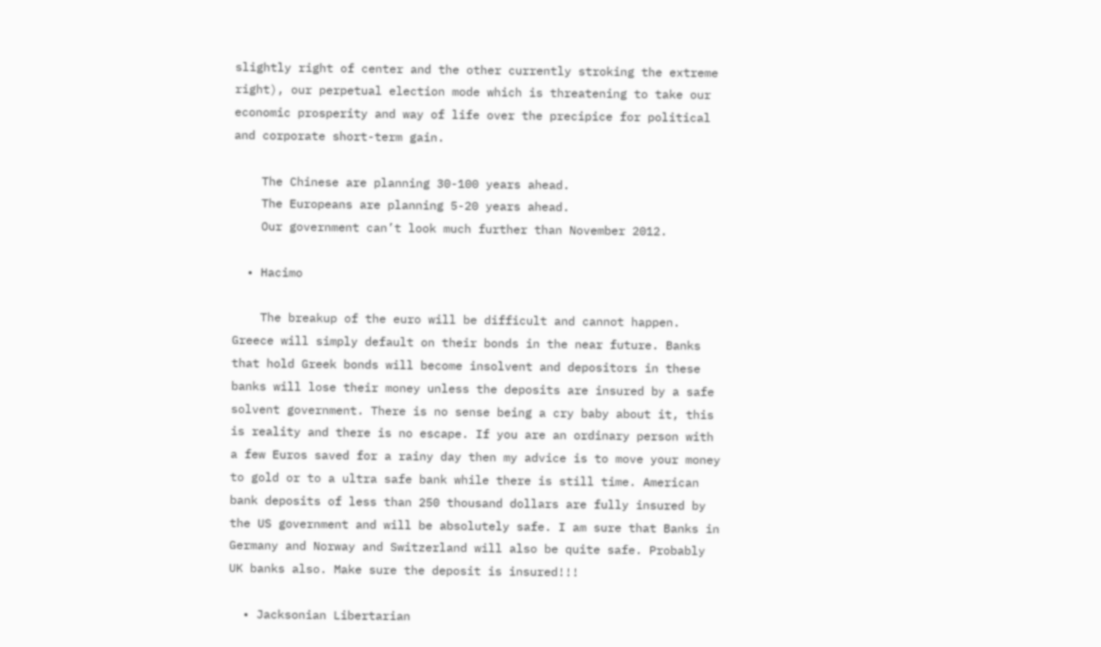slightly right of center and the other currently stroking the extreme right), our perpetual election mode which is threatening to take our economic prosperity and way of life over the precipice for political and corporate short-term gain.

    The Chinese are planning 30-100 years ahead.
    The Europeans are planning 5-20 years ahead.
    Our government can’t look much further than November 2012.

  • Hacimo

    The breakup of the euro will be difficult and cannot happen. Greece will simply default on their bonds in the near future. Banks that hold Greek bonds will become insolvent and depositors in these banks will lose their money unless the deposits are insured by a safe solvent government. There is no sense being a cry baby about it, this is reality and there is no escape. If you are an ordinary person with a few Euros saved for a rainy day then my advice is to move your money to gold or to a ultra safe bank while there is still time. American bank deposits of less than 250 thousand dollars are fully insured by the US government and will be absolutely safe. I am sure that Banks in Germany and Norway and Switzerland will also be quite safe. Probably UK banks also. Make sure the deposit is insured!!!

  • Jacksonian Libertarian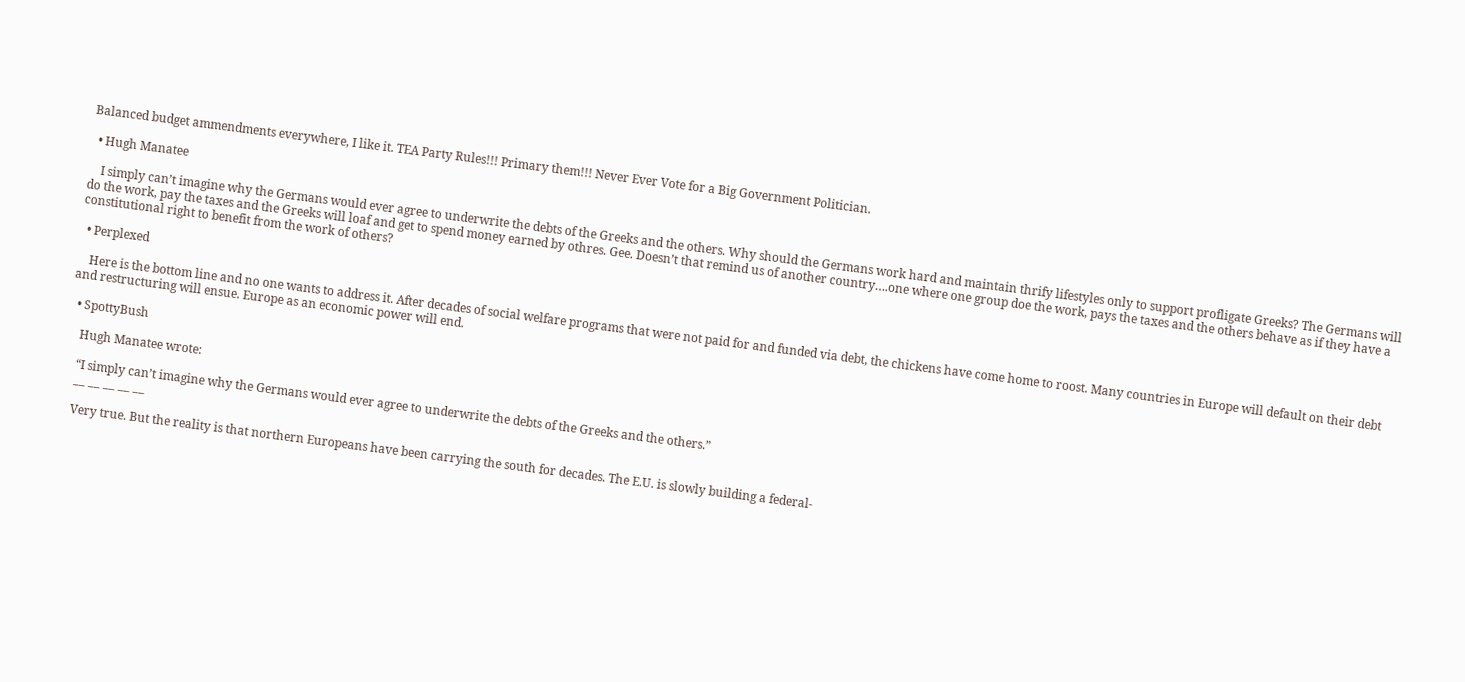Balanced budget ammendments everywhere, I like it. TEA Party Rules!!! Primary them!!! Never Ever Vote for a Big Government Politician.

  • Hugh Manatee

    I simply can’t imagine why the Germans would ever agree to underwrite the debts of the Greeks and the others. Why should the Germans work hard and maintain thrify lifestyles only to support profligate Greeks? The Germans will do the work, pay the taxes and the Greeks will loaf and get to spend money earned by othres. Gee. Doesn’t that remind us of another country….one where one group doe the work, pays the taxes and the others behave as if they have a constitutional right to benefit from the work of others?

  • Perplexed

    Here is the bottom line and no one wants to address it. After decades of social welfare programs that were not paid for and funded via debt, the chickens have come home to roost. Many countries in Europe will default on their debt and restructuring will ensue. Europe as an economic power will end.

  • SpottyBush

    Hugh Manatee wrote:

    “I simply can’t imagine why the Germans would ever agree to underwrite the debts of the Greeks and the others.”
    __ __ __ __ __

    Very true. But the reality is that northern Europeans have been carrying the south for decades. The E.U. is slowly building a federal-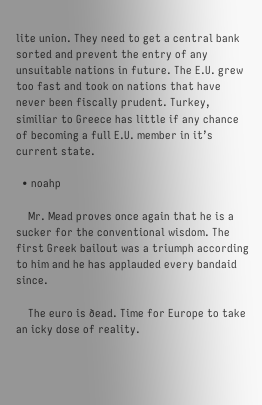lite union. They need to get a central bank sorted and prevent the entry of any unsuitable nations in future. The E.U. grew too fast and took on nations that have never been fiscally prudent. Turkey, similiar to Greece has little if any chance of becoming a full E.U. member in it’s current state.

  • noahp

    Mr. Mead proves once again that he is a sucker for the conventional wisdom. The first Greek bailout was a triumph according to him and he has applauded every bandaid since.

    The euro is ðead. Time for Europe to take an icky dose of reality.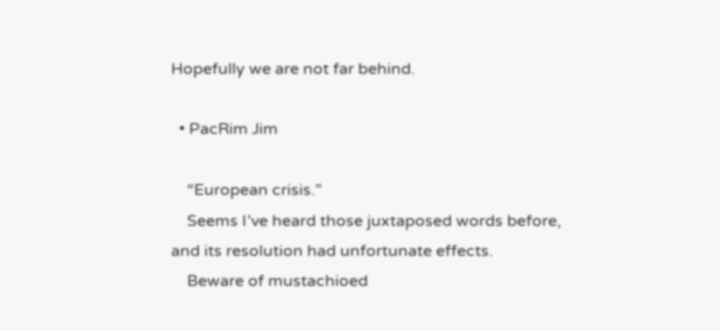Hopefully we are not far behind.

  • PacRim Jim

    “European crisis.”
    Seems I’ve heard those juxtaposed words before, and its resolution had unfortunate effects.
    Beware of mustachioed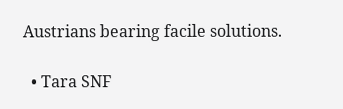Austrians bearing facile solutions.

  • Tara SNF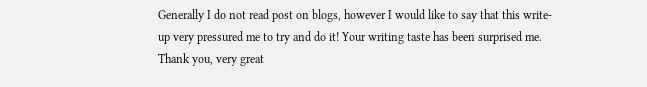Generally I do not read post on blogs, however I would like to say that this write-up very pressured me to try and do it! Your writing taste has been surprised me. Thank you, very great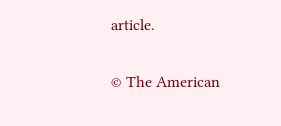article.

© The American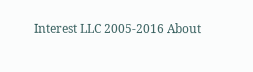Interest LLC 2005-2016 About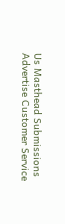Us Masthead Submissions Advertise Customer Service